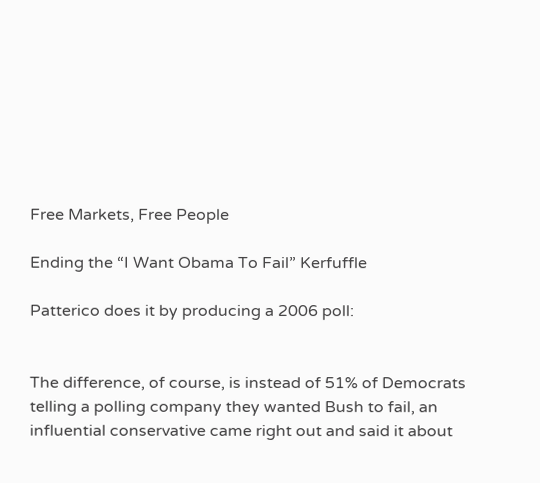Free Markets, Free People

Ending the “I Want Obama To Fail” Kerfuffle

Patterico does it by producing a 2006 poll:


The difference, of course, is instead of 51% of Democrats telling a polling company they wanted Bush to fail, an influential conservative came right out and said it about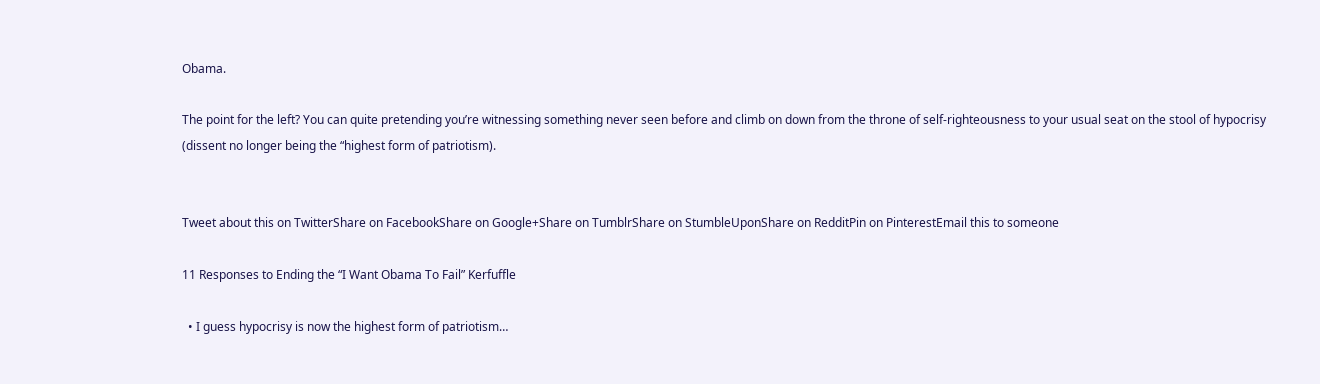Obama.

The point for the left? You can quite pretending you’re witnessing something never seen before and climb on down from the throne of self-righteousness to your usual seat on the stool of hypocrisy (dissent no longer being the “highest form of patriotism).


Tweet about this on TwitterShare on FacebookShare on Google+Share on TumblrShare on StumbleUponShare on RedditPin on PinterestEmail this to someone

11 Responses to Ending the “I Want Obama To Fail” Kerfuffle

  • I guess hypocrisy is now the highest form of patriotism…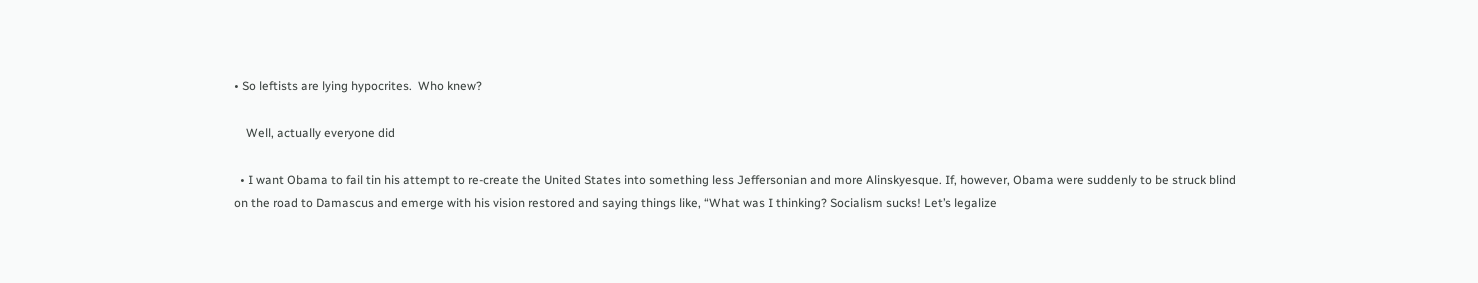• So leftists are lying hypocrites.  Who knew?

    Well, actually everyone did

  • I want Obama to fail tin his attempt to re-create the United States into something less Jeffersonian and more Alinskyesque. If, however, Obama were suddenly to be struck blind on the road to Damascus and emerge with his vision restored and saying things like, “What was I thinking? Socialism sucks! Let’s legalize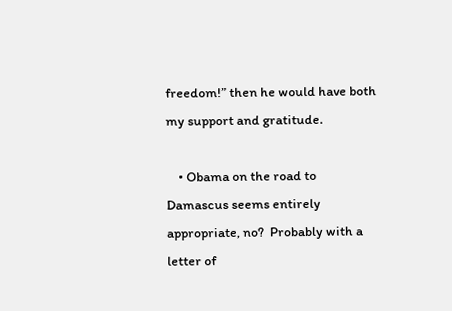freedom!” then he would have both my support and gratitude.

    • Obama on the road to Damascus seems entirely appropriate, no?  Probably with a letter of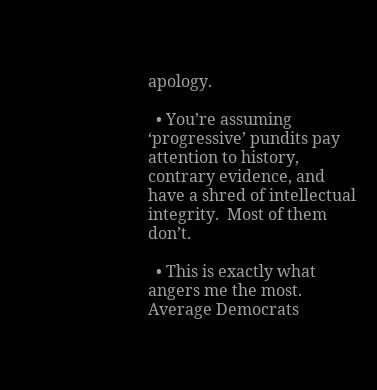apology.

  • You’re assuming ‘progressive’ pundits pay attention to history, contrary evidence, and have a shred of intellectual integrity.  Most of them don’t.

  • This is exactly what angers me the most.  Average Democrats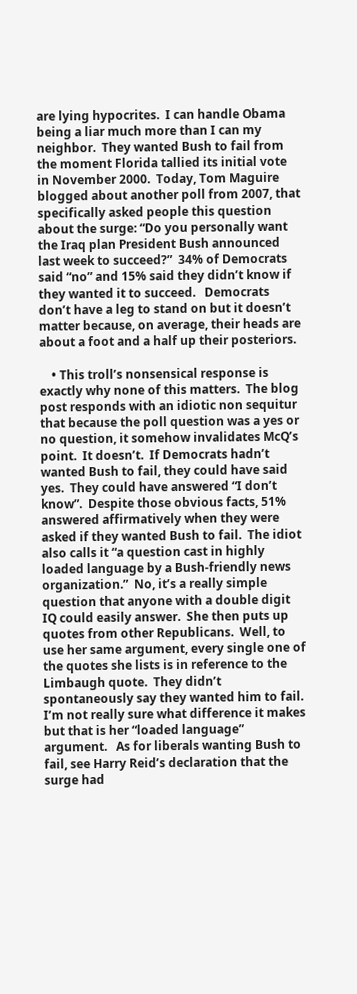are lying hypocrites.  I can handle Obama being a liar much more than I can my neighbor.  They wanted Bush to fail from the moment Florida tallied its initial vote in November 2000.  Today, Tom Maguire blogged about another poll from 2007, that specifically asked people this question about the surge: “Do you personally want the Iraq plan President Bush announced last week to succeed?”  34% of Democrats said “no” and 15% said they didn’t know if they wanted it to succeed.   Democrats don’t have a leg to stand on but it doesn’t matter because, on average, their heads are about a foot and a half up their posteriors.

    • This troll’s nonsensical response is exactly why none of this matters.  The blog post responds with an idiotic non sequitur that because the poll question was a yes or no question, it somehow invalidates McQ’s point.  It doesn’t.  If Democrats hadn’t wanted Bush to fail, they could have said yes.  They could have answered “I don’t know”.  Despite those obvious facts, 51% answered affirmatively when they were asked if they wanted Bush to fail.  The idiot also calls it “a question cast in highly loaded language by a Bush-friendly news organization.”  No, it’s a really simple question that anyone with a double digit IQ could easily answer.  She then puts up quotes from other Republicans.  Well, to use her same argument, every single one of the quotes she lists is in reference to the Limbaugh quote.  They didn’t spontaneously say they wanted him to fail.  I’m not really sure what difference it makes but that is her “loaded language” argument.   As for liberals wanting Bush to fail, see Harry Reid’s declaration that the surge had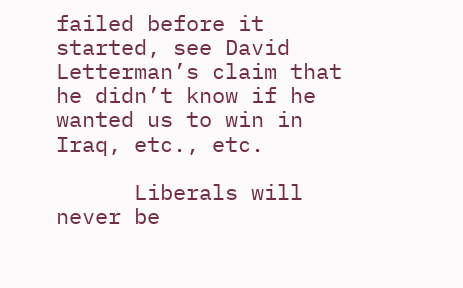failed before it started, see David Letterman’s claim that he didn’t know if he wanted us to win in Iraq, etc., etc.

      Liberals will never be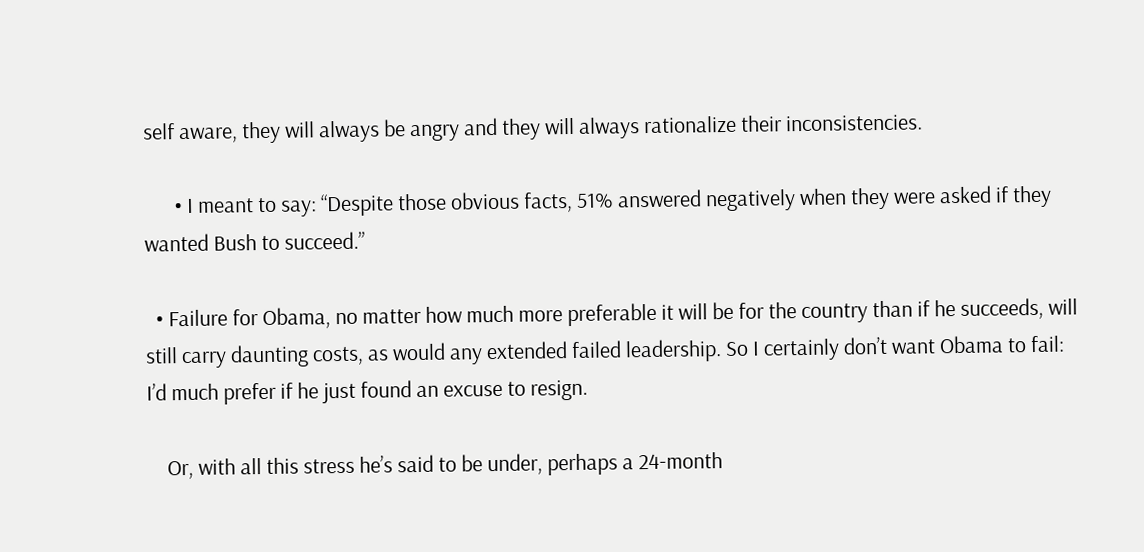self aware, they will always be angry and they will always rationalize their inconsistencies.

      • I meant to say: “Despite those obvious facts, 51% answered negatively when they were asked if they wanted Bush to succeed.”

  • Failure for Obama, no matter how much more preferable it will be for the country than if he succeeds, will still carry daunting costs, as would any extended failed leadership. So I certainly don’t want Obama to fail: I’d much prefer if he just found an excuse to resign.

    Or, with all this stress he’s said to be under, perhaps a 24-month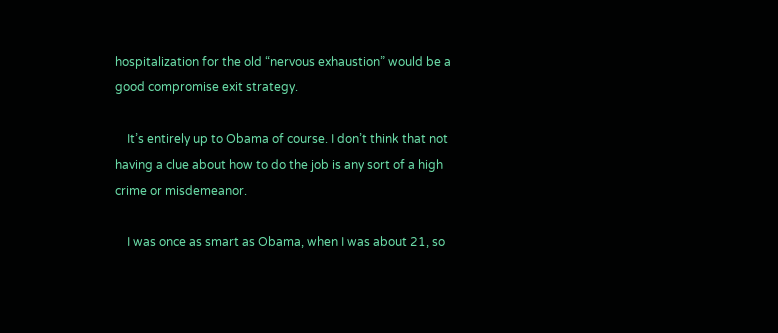hospitalization for the old “nervous exhaustion” would be a good compromise exit strategy.

    It’s entirely up to Obama of course. I don’t think that not having a clue about how to do the job is any sort of a high crime or misdemeanor.

    I was once as smart as Obama, when I was about 21, so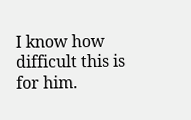I know how difficult this is for him.